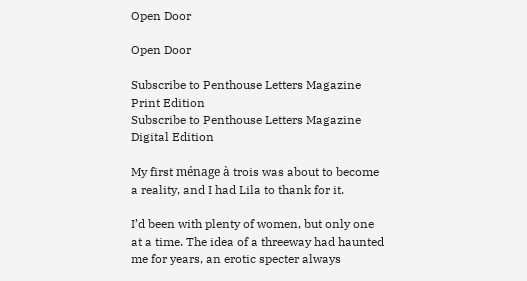Open Door

Open Door

Subscribe to Penthouse Letters Magazine Print Edition
Subscribe to Penthouse Letters Magazine Digital Edition

My first ménage à trois was about to become a reality, and I had Lila to thank for it.

I’d been with plenty of women, but only one at a time. The idea of a threeway had haunted me for years, an erotic specter always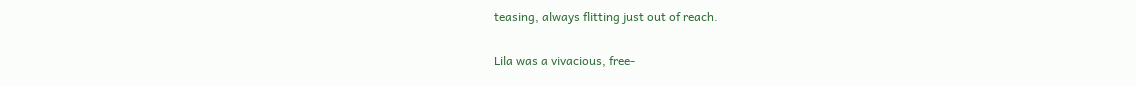teasing, always flitting just out of reach.

Lila was a vivacious, free-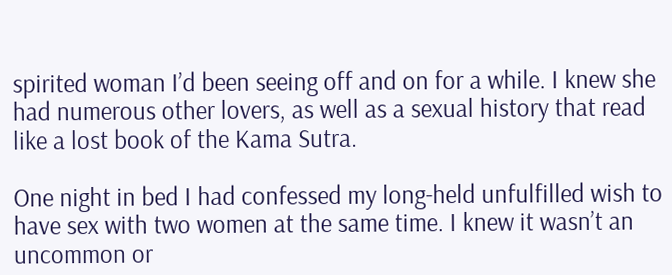spirited woman I’d been seeing off and on for a while. I knew she had numerous other lovers, as well as a sexual history that read like a lost book of the Kama Sutra.

One night in bed I had confessed my long-held unfulfilled wish to have sex with two women at the same time. I knew it wasn’t an uncommon or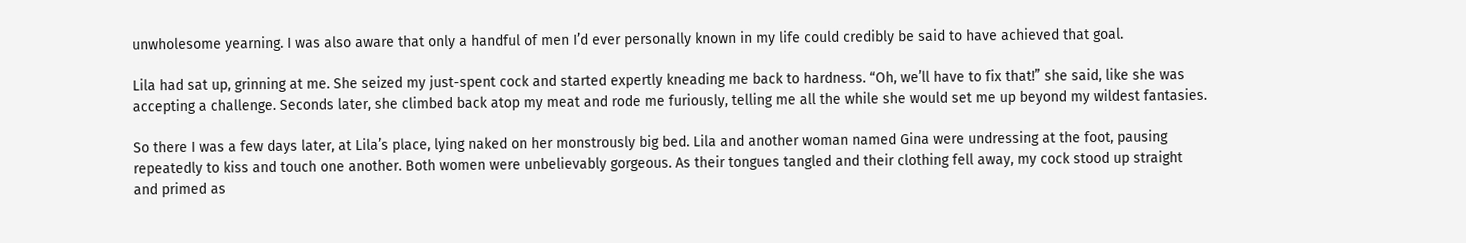unwholesome yearning. I was also aware that only a handful of men I’d ever personally known in my life could credibly be said to have achieved that goal.

Lila had sat up, grinning at me. She seized my just-spent cock and started expertly kneading me back to hardness. “Oh, we’ll have to fix that!” she said, like she was accepting a challenge. Seconds later, she climbed back atop my meat and rode me furiously, telling me all the while she would set me up beyond my wildest fantasies.

So there I was a few days later, at Lila’s place, lying naked on her monstrously big bed. Lila and another woman named Gina were undressing at the foot, pausing repeatedly to kiss and touch one another. Both women were unbelievably gorgeous. As their tongues tangled and their clothing fell away, my cock stood up straight and primed as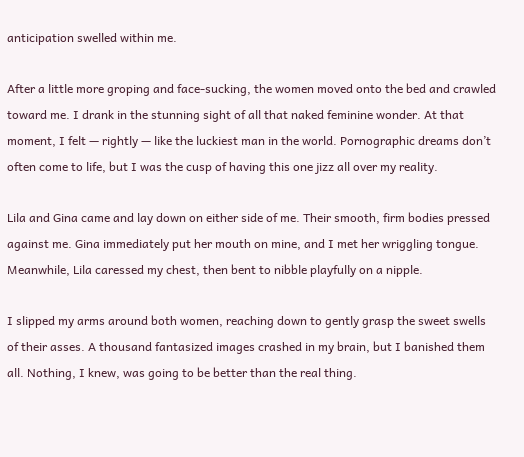anticipation swelled within me.

After a little more groping and face-sucking, the women moved onto the bed and crawled toward me. I drank in the stunning sight of all that naked feminine wonder. At that moment, I felt — rightly — like the luckiest man in the world. Pornographic dreams don’t often come to life, but I was the cusp of having this one jizz all over my reality.

Lila and Gina came and lay down on either side of me. Their smooth, firm bodies pressed against me. Gina immediately put her mouth on mine, and I met her wriggling tongue. Meanwhile, Lila caressed my chest, then bent to nibble playfully on a nipple.

I slipped my arms around both women, reaching down to gently grasp the sweet swells of their asses. A thousand fantasized images crashed in my brain, but I banished them all. Nothing, I knew, was going to be better than the real thing.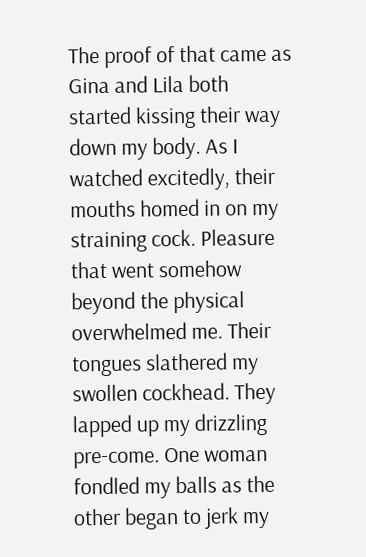The proof of that came as Gina and Lila both started kissing their way down my body. As I watched excitedly, their mouths homed in on my straining cock. Pleasure that went somehow beyond the physical overwhelmed me. Their tongues slathered my swollen cockhead. They lapped up my drizzling pre-come. One woman fondled my balls as the other began to jerk my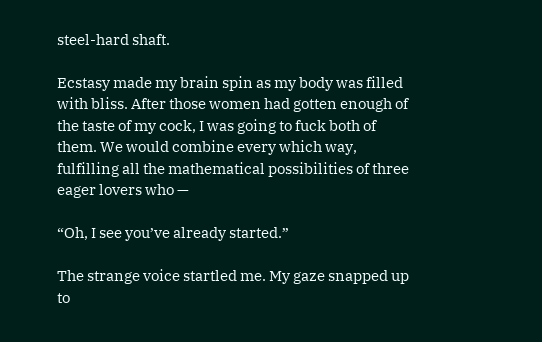steel-hard shaft.

Ecstasy made my brain spin as my body was filled with bliss. After those women had gotten enough of the taste of my cock, I was going to fuck both of them. We would combine every which way, fulfilling all the mathematical possibilities of three eager lovers who —

“Oh, I see you’ve already started.”

The strange voice startled me. My gaze snapped up to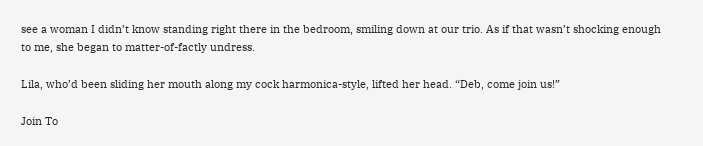see a woman I didn’t know standing right there in the bedroom, smiling down at our trio. As if that wasn’t shocking enough to me, she began to matter-of-factly undress.

Lila, who’d been sliding her mouth along my cock harmonica-style, lifted her head. “Deb, come join us!”

Join To